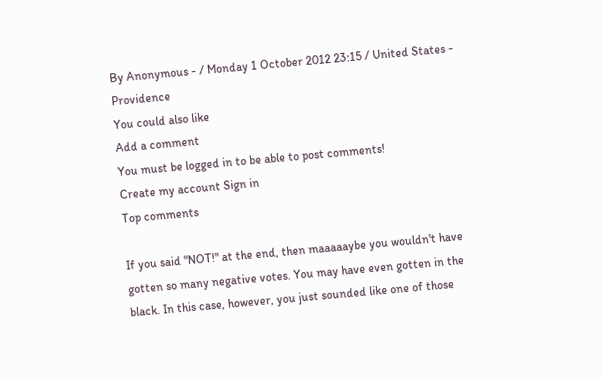By Anonymous - / Monday 1 October 2012 23:15 / United States - Providence
You could also like
Add a comment
You must be logged in to be able to post comments!
Create my account Sign in
Top comments

If you said "NOT!" at the end, then maaaaaybe you wouldn't have gotten so many negative votes. You may have even gotten in the black. In this case, however, you just sounded like one of those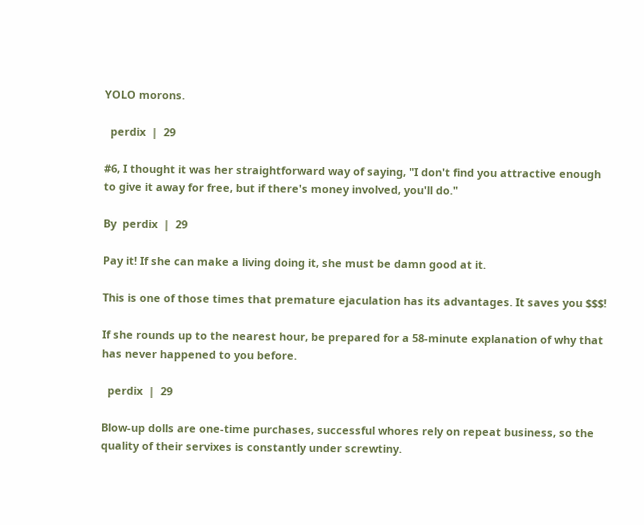YOLO morons.

  perdix  |  29

#6, I thought it was her straightforward way of saying, "I don't find you attractive enough to give it away for free, but if there's money involved, you'll do."

By  perdix  |  29

Pay it! If she can make a living doing it, she must be damn good at it.

This is one of those times that premature ejaculation has its advantages. It saves you $$$!

If she rounds up to the nearest hour, be prepared for a 58-minute explanation of why that has never happened to you before.

  perdix  |  29

Blow-up dolls are one-time purchases, successful whores rely on repeat business, so the quality of their servixes is constantly under screwtiny.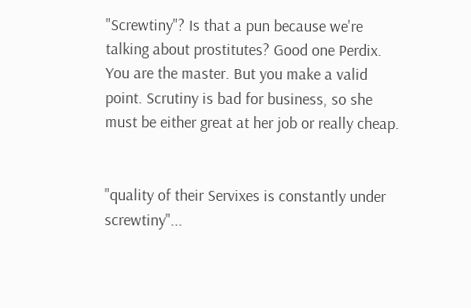"Screwtiny"? Is that a pun because we're talking about prostitutes? Good one Perdix. You are the master. But you make a valid point. Scrutiny is bad for business, so she must be either great at her job or really cheap.


"quality of their Servixes is constantly under screwtiny"...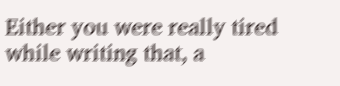Either you were really tired while writing that, a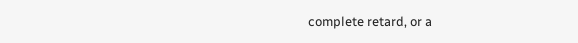complete retard, or a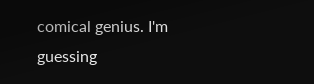comical genius. I'm guessing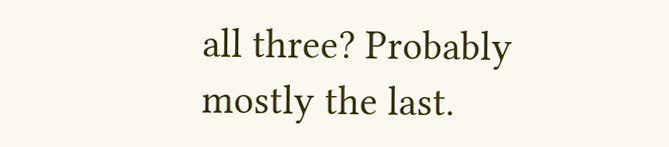all three? Probably mostly the last.